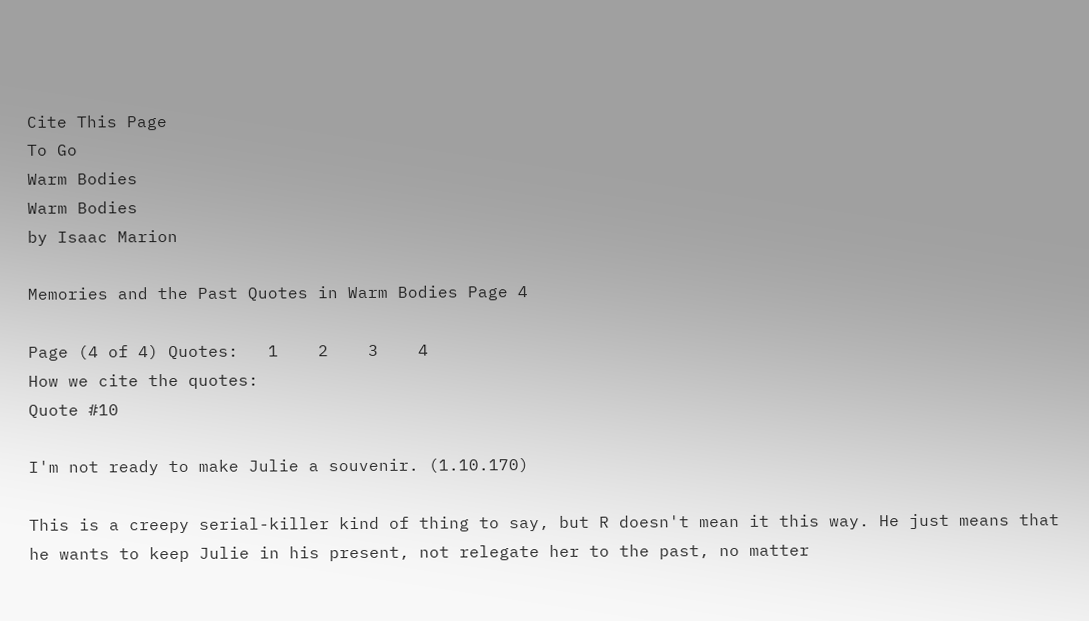Cite This Page
To Go
Warm Bodies
Warm Bodies
by Isaac Marion

Memories and the Past Quotes in Warm Bodies Page 4

Page (4 of 4) Quotes:   1    2    3    4
How we cite the quotes:
Quote #10

I'm not ready to make Julie a souvenir. (1.10.170)

This is a creepy serial-killer kind of thing to say, but R doesn't mean it this way. He just means that he wants to keep Julie in his present, not relegate her to the past, no matter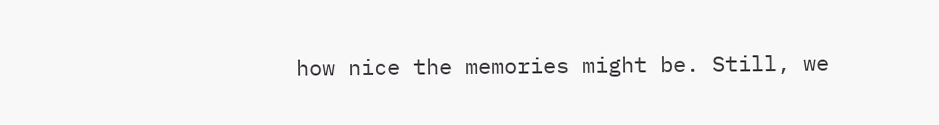how nice the memories might be. Still, we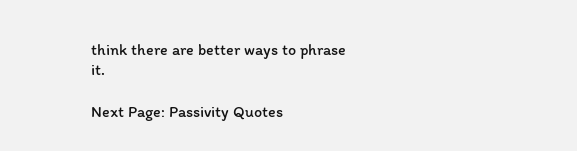think there are better ways to phrase it.

Next Page: Passivity Quotes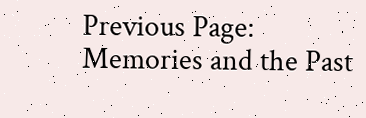Previous Page: Memories and the Past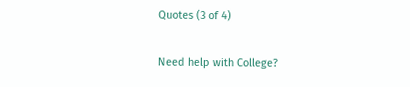Quotes (3 of 4)

Need help with College?